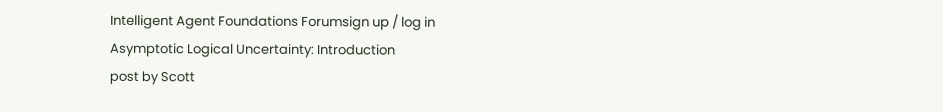Intelligent Agent Foundations Forumsign up / log in
Asymptotic Logical Uncertainty: Introduction
post by Scott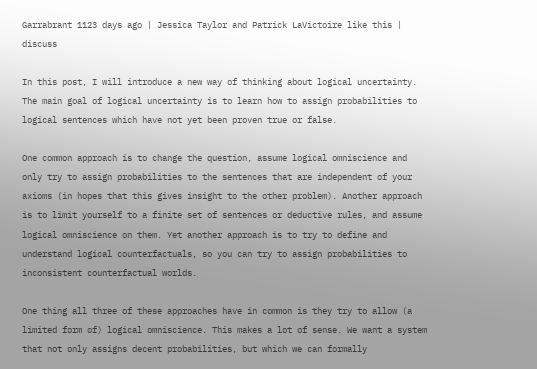Garrabrant 1123 days ago | Jessica Taylor and Patrick LaVictoire like this | discuss

In this post, I will introduce a new way of thinking about logical uncertainty. The main goal of logical uncertainty is to learn how to assign probabilities to logical sentences which have not yet been proven true or false.

One common approach is to change the question, assume logical omniscience and only try to assign probabilities to the sentences that are independent of your axioms (in hopes that this gives insight to the other problem). Another approach is to limit yourself to a finite set of sentences or deductive rules, and assume logical omniscience on them. Yet another approach is to try to define and understand logical counterfactuals, so you can try to assign probabilities to inconsistent counterfactual worlds.

One thing all three of these approaches have in common is they try to allow (a limited form of) logical omniscience. This makes a lot of sense. We want a system that not only assigns decent probabilities, but which we can formally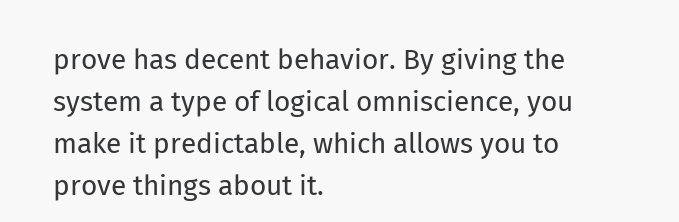prove has decent behavior. By giving the system a type of logical omniscience, you make it predictable, which allows you to prove things about it.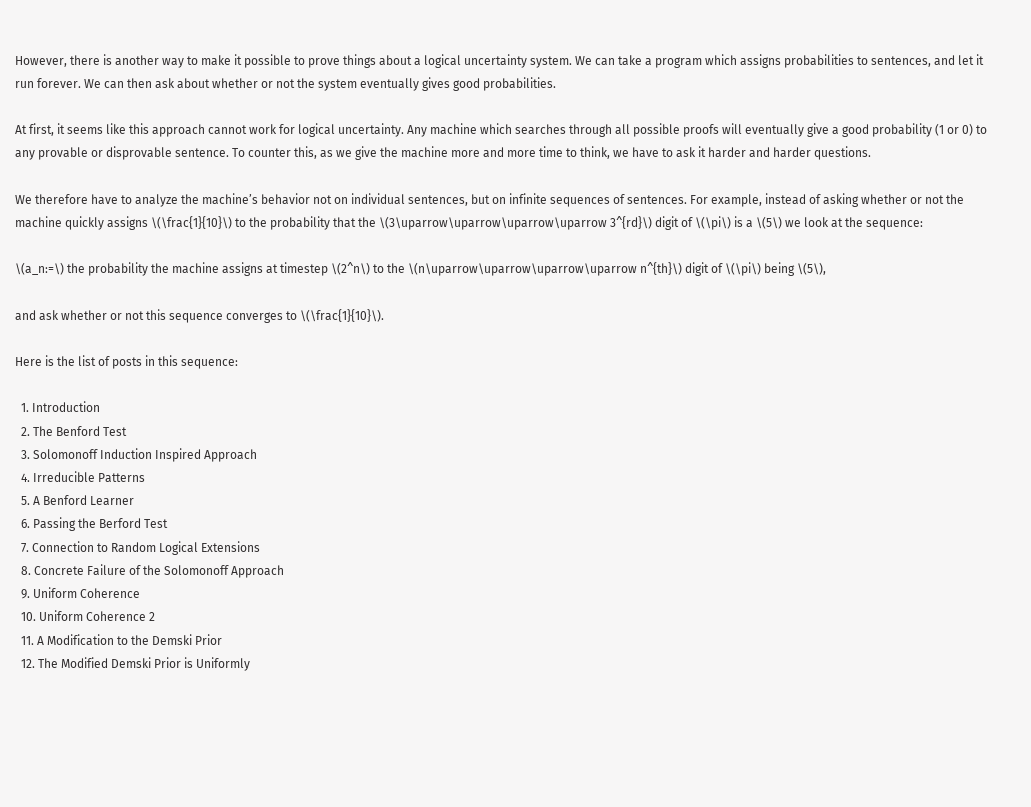However, there is another way to make it possible to prove things about a logical uncertainty system. We can take a program which assigns probabilities to sentences, and let it run forever. We can then ask about whether or not the system eventually gives good probabilities.

At first, it seems like this approach cannot work for logical uncertainty. Any machine which searches through all possible proofs will eventually give a good probability (1 or 0) to any provable or disprovable sentence. To counter this, as we give the machine more and more time to think, we have to ask it harder and harder questions.

We therefore have to analyze the machine’s behavior not on individual sentences, but on infinite sequences of sentences. For example, instead of asking whether or not the machine quickly assigns \(\frac{1}{10}\) to the probability that the \(3\uparrow\uparrow\uparrow\uparrow 3^{rd}\) digit of \(\pi\) is a \(5\) we look at the sequence:

\(a_n:=\) the probability the machine assigns at timestep \(2^n\) to the \(n\uparrow\uparrow\uparrow\uparrow n^{th}\) digit of \(\pi\) being \(5\),

and ask whether or not this sequence converges to \(\frac{1}{10}\).

Here is the list of posts in this sequence:

  1. Introduction
  2. The Benford Test
  3. Solomonoff Induction Inspired Approach
  4. Irreducible Patterns
  5. A Benford Learner
  6. Passing the Berford Test
  7. Connection to Random Logical Extensions
  8. Concrete Failure of the Solomonoff Approach
  9. Uniform Coherence
  10. Uniform Coherence 2
  11. A Modification to the Demski Prior
  12. The Modified Demski Prior is Uniformly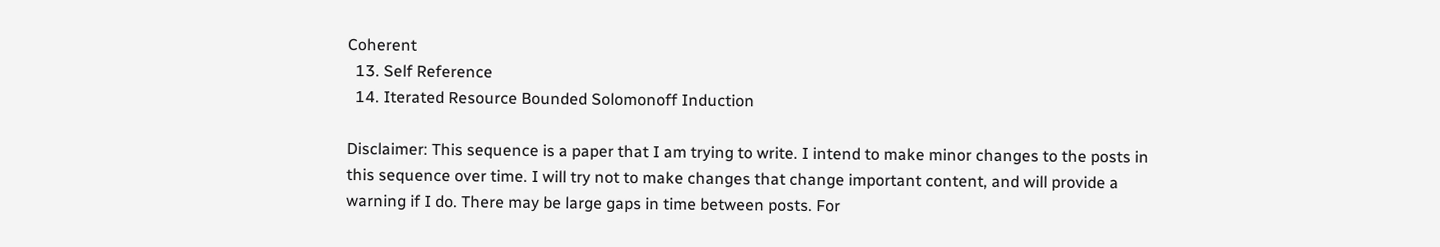Coherent
  13. Self Reference
  14. Iterated Resource Bounded Solomonoff Induction

Disclaimer: This sequence is a paper that I am trying to write. I intend to make minor changes to the posts in this sequence over time. I will try not to make changes that change important content, and will provide a warning if I do. There may be large gaps in time between posts. For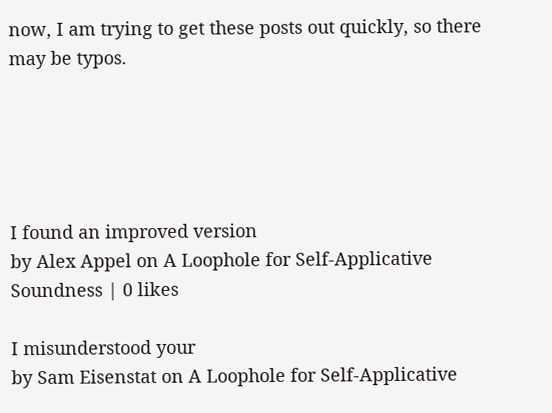now, I am trying to get these posts out quickly, so there may be typos.





I found an improved version
by Alex Appel on A Loophole for Self-Applicative Soundness | 0 likes

I misunderstood your
by Sam Eisenstat on A Loophole for Self-Applicative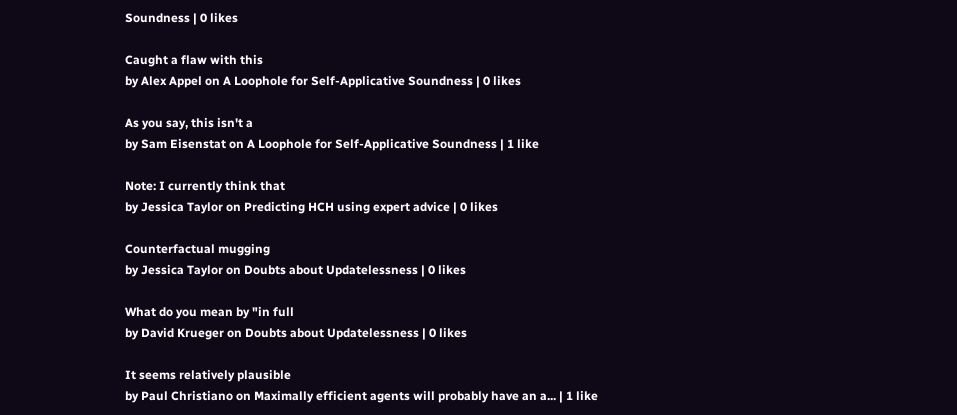Soundness | 0 likes

Caught a flaw with this
by Alex Appel on A Loophole for Self-Applicative Soundness | 0 likes

As you say, this isn't a
by Sam Eisenstat on A Loophole for Self-Applicative Soundness | 1 like

Note: I currently think that
by Jessica Taylor on Predicting HCH using expert advice | 0 likes

Counterfactual mugging
by Jessica Taylor on Doubts about Updatelessness | 0 likes

What do you mean by "in full
by David Krueger on Doubts about Updatelessness | 0 likes

It seems relatively plausible
by Paul Christiano on Maximally efficient agents will probably have an a... | 1 like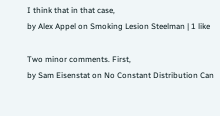I think that in that case,
by Alex Appel on Smoking Lesion Steelman | 1 like

Two minor comments. First,
by Sam Eisenstat on No Constant Distribution Can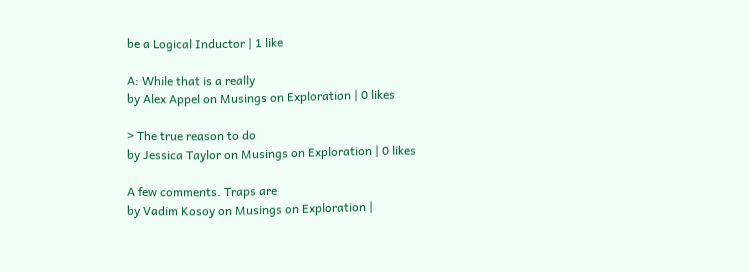be a Logical Inductor | 1 like

A: While that is a really
by Alex Appel on Musings on Exploration | 0 likes

> The true reason to do
by Jessica Taylor on Musings on Exploration | 0 likes

A few comments. Traps are
by Vadim Kosoy on Musings on Exploration |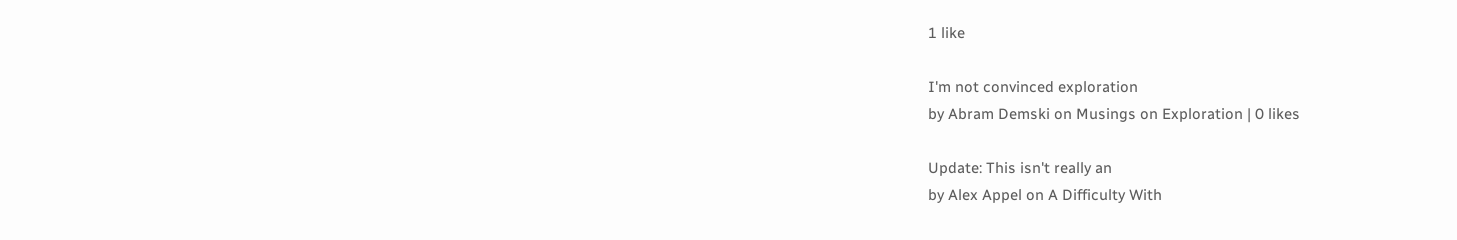1 like

I'm not convinced exploration
by Abram Demski on Musings on Exploration | 0 likes

Update: This isn't really an
by Alex Appel on A Difficulty With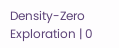Density-Zero Exploration | 0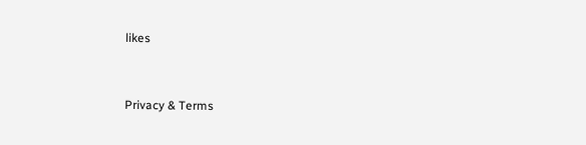likes


Privacy & Terms